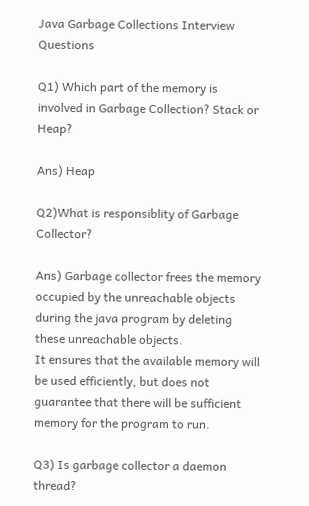Java Garbage Collections Interview Questions

Q1) Which part of the memory is involved in Garbage Collection? Stack or Heap?

Ans) Heap

Q2)What is responsiblity of Garbage Collector?

Ans) Garbage collector frees the memory occupied by the unreachable objects during the java program by deleting these unreachable objects.
It ensures that the available memory will be used efficiently, but does not guarantee that there will be sufficient memory for the program to run.

Q3) Is garbage collector a daemon thread?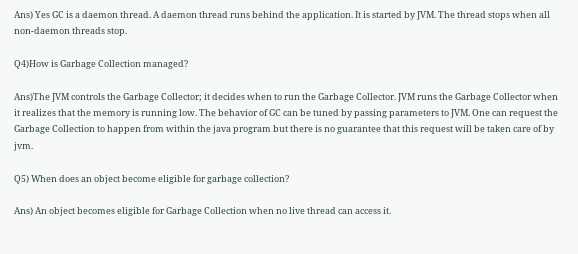Ans) Yes GC is a daemon thread. A daemon thread runs behind the application. It is started by JVM. The thread stops when all non-daemon threads stop.

Q4)How is Garbage Collection managed?

Ans)The JVM controls the Garbage Collector; it decides when to run the Garbage Collector. JVM runs the Garbage Collector when it realizes that the memory is running low. The behavior of GC can be tuned by passing parameters to JVM. One can request the Garbage Collection to happen from within the java program but there is no guarantee that this request will be taken care of by jvm.

Q5) When does an object become eligible for garbage collection?

Ans) An object becomes eligible for Garbage Collection when no live thread can access it.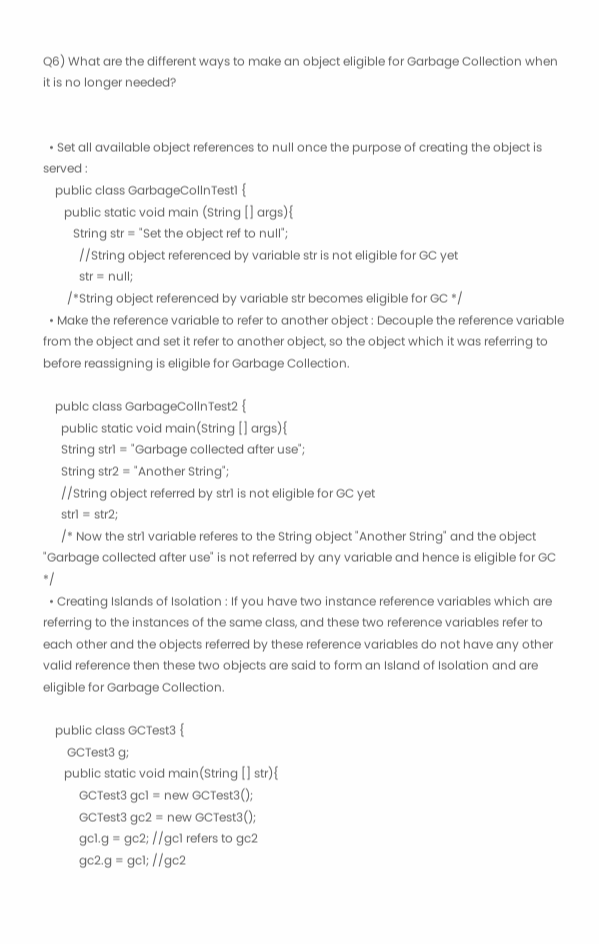Q6) What are the different ways to make an object eligible for Garbage Collection when it is no longer needed?


  • Set all available object references to null once the purpose of creating the object is served :
    public class GarbageCollnTest1 {
       public static void main (String [] args){
          String str = "Set the object ref to null";
            //String object referenced by variable str is not eligible for GC yet
            str = null;
        /*String object referenced by variable str becomes eligible for GC */
  • Make the reference variable to refer to another object : Decouple the reference variable from the object and set it refer to another object, so the object which it was referring to before reassigning is eligible for Garbage Collection.

    publc class GarbageCollnTest2 {
      public static void main(String [] args){
      String str1 = "Garbage collected after use";
      String str2 = "Another String";
      //String object referred by str1 is not eligible for GC yet
      str1 = str2;
      /* Now the str1 variable referes to the String object "Another String" and the object "Garbage collected after use" is not referred by any variable and hence is eligible for GC */
  • Creating Islands of Isolation : If you have two instance reference variables which are referring to the instances of the same class, and these two reference variables refer to each other and the objects referred by these reference variables do not have any other valid reference then these two objects are said to form an Island of Isolation and are eligible for Garbage Collection.

    public class GCTest3 {
        GCTest3 g;
       public static void main(String [] str){
            GCTest3 gc1 = new GCTest3();
            GCTest3 gc2 = new GCTest3();
            gc1.g = gc2; //gc1 refers to gc2
            gc2.g = gc1; //gc2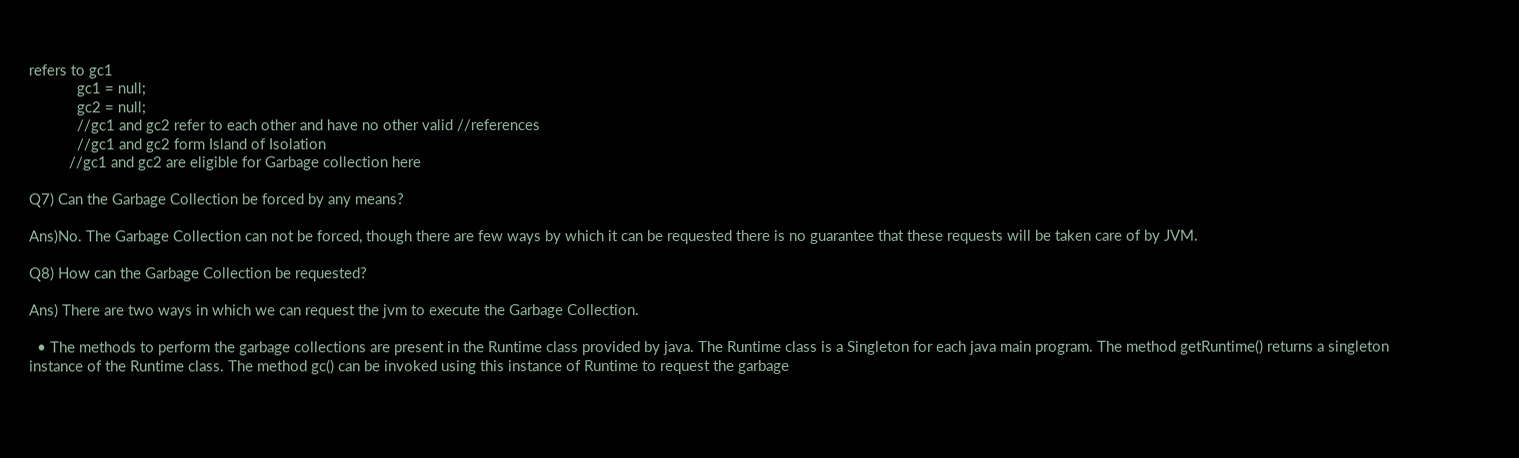refers to gc1
            gc1 = null;
            gc2 = null;
            //gc1 and gc2 refer to each other and have no other valid //references
            //gc1 and gc2 form Island of Isolation
          //gc1 and gc2 are eligible for Garbage collection here

Q7) Can the Garbage Collection be forced by any means?

Ans)No. The Garbage Collection can not be forced, though there are few ways by which it can be requested there is no guarantee that these requests will be taken care of by JVM.

Q8) How can the Garbage Collection be requested?

Ans) There are two ways in which we can request the jvm to execute the Garbage Collection.

  • The methods to perform the garbage collections are present in the Runtime class provided by java. The Runtime class is a Singleton for each java main program. The method getRuntime() returns a singleton instance of the Runtime class. The method gc() can be invoked using this instance of Runtime to request the garbage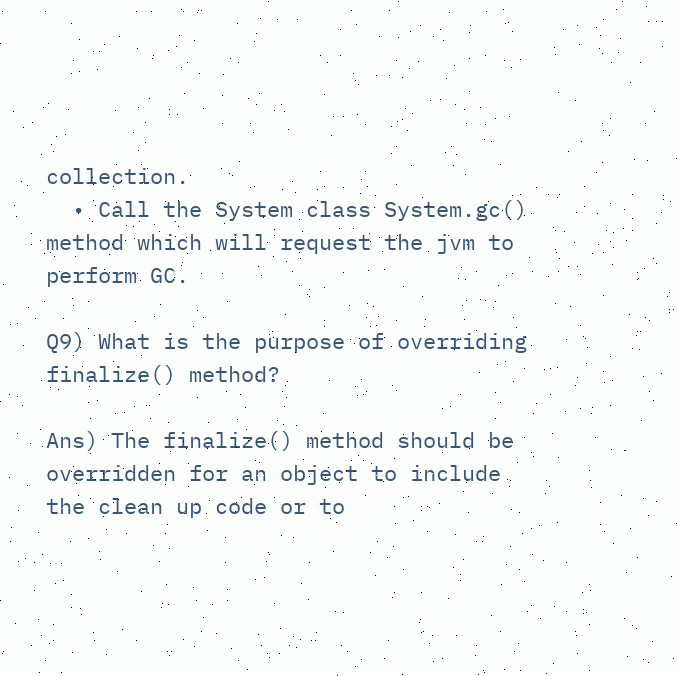collection.
  • Call the System class System.gc() method which will request the jvm to perform GC.

Q9) What is the purpose of overriding finalize() method?

Ans) The finalize() method should be overridden for an object to include the clean up code or to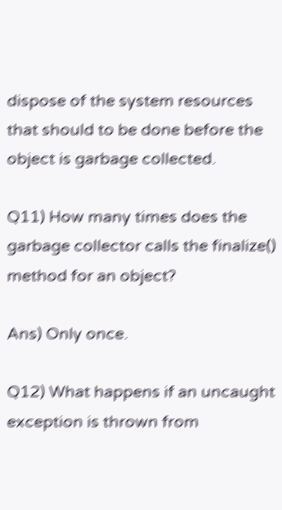dispose of the system resources that should to be done before the object is garbage collected.

Q11) How many times does the garbage collector calls the finalize() method for an object?

Ans) Only once.

Q12) What happens if an uncaught exception is thrown from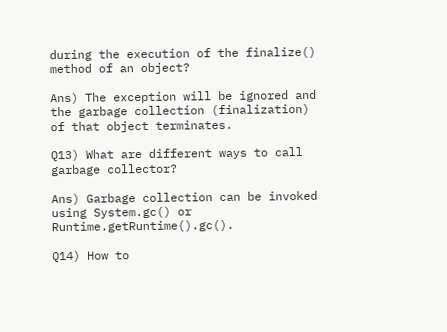during the execution of the finalize() method of an object?

Ans) The exception will be ignored and the garbage collection (finalization) of that object terminates.

Q13) What are different ways to call garbage collector?

Ans) Garbage collection can be invoked using System.gc() or Runtime.getRuntime().gc().

Q14) How to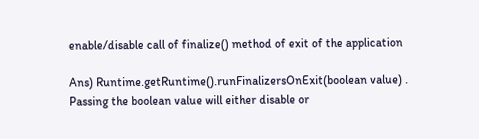enable/disable call of finalize() method of exit of the application

Ans) Runtime.getRuntime().runFinalizersOnExit(boolean value) . Passing the boolean value will either disable or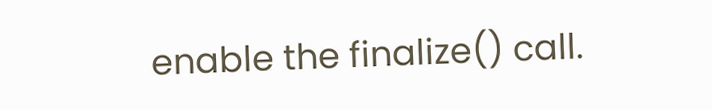enable the finalize() call.